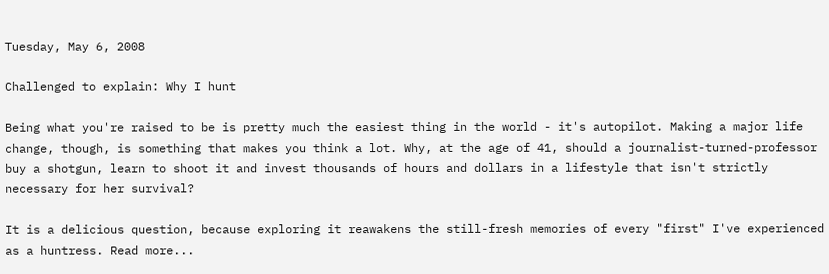Tuesday, May 6, 2008

Challenged to explain: Why I hunt

Being what you're raised to be is pretty much the easiest thing in the world - it's autopilot. Making a major life change, though, is something that makes you think a lot. Why, at the age of 41, should a journalist-turned-professor buy a shotgun, learn to shoot it and invest thousands of hours and dollars in a lifestyle that isn't strictly necessary for her survival?

It is a delicious question, because exploring it reawakens the still-fresh memories of every "first" I've experienced as a huntress. Read more...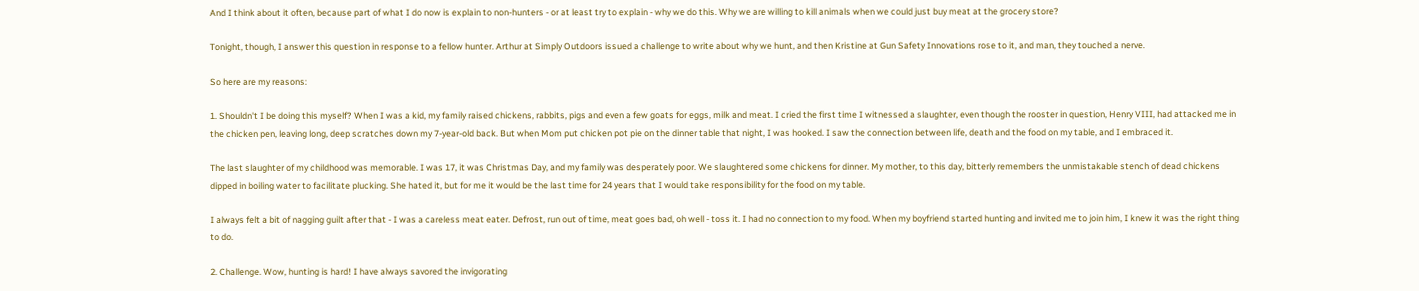And I think about it often, because part of what I do now is explain to non-hunters - or at least try to explain - why we do this. Why we are willing to kill animals when we could just buy meat at the grocery store?

Tonight, though, I answer this question in response to a fellow hunter. Arthur at Simply Outdoors issued a challenge to write about why we hunt, and then Kristine at Gun Safety Innovations rose to it, and man, they touched a nerve.

So here are my reasons:

1. Shouldn't I be doing this myself? When I was a kid, my family raised chickens, rabbits, pigs and even a few goats for eggs, milk and meat. I cried the first time I witnessed a slaughter, even though the rooster in question, Henry VIII, had attacked me in the chicken pen, leaving long, deep scratches down my 7-year-old back. But when Mom put chicken pot pie on the dinner table that night, I was hooked. I saw the connection between life, death and the food on my table, and I embraced it.

The last slaughter of my childhood was memorable. I was 17, it was Christmas Day, and my family was desperately poor. We slaughtered some chickens for dinner. My mother, to this day, bitterly remembers the unmistakable stench of dead chickens dipped in boiling water to facilitate plucking. She hated it, but for me it would be the last time for 24 years that I would take responsibility for the food on my table.

I always felt a bit of nagging guilt after that - I was a careless meat eater. Defrost, run out of time, meat goes bad, oh well - toss it. I had no connection to my food. When my boyfriend started hunting and invited me to join him, I knew it was the right thing to do.

2. Challenge. Wow, hunting is hard! I have always savored the invigorating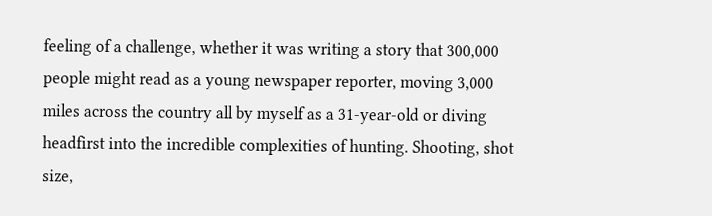feeling of a challenge, whether it was writing a story that 300,000 people might read as a young newspaper reporter, moving 3,000 miles across the country all by myself as a 31-year-old or diving headfirst into the incredible complexities of hunting. Shooting, shot size,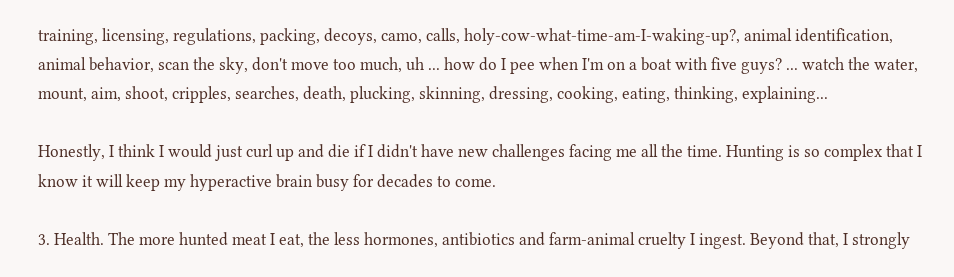training, licensing, regulations, packing, decoys, camo, calls, holy-cow-what-time-am-I-waking-up?, animal identification, animal behavior, scan the sky, don't move too much, uh ... how do I pee when I'm on a boat with five guys? ... watch the water, mount, aim, shoot, cripples, searches, death, plucking, skinning, dressing, cooking, eating, thinking, explaining...

Honestly, I think I would just curl up and die if I didn't have new challenges facing me all the time. Hunting is so complex that I know it will keep my hyperactive brain busy for decades to come.

3. Health. The more hunted meat I eat, the less hormones, antibiotics and farm-animal cruelty I ingest. Beyond that, I strongly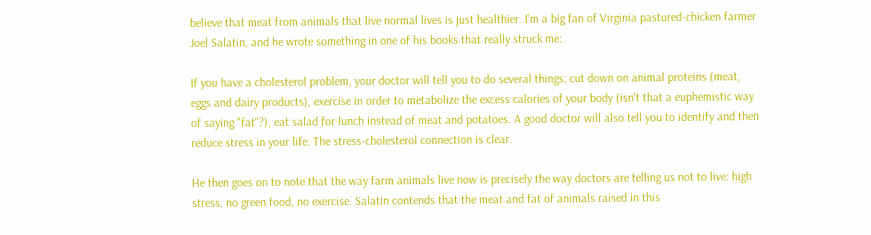believe that meat from animals that live normal lives is just healthier. I'm a big fan of Virginia pastured-chicken farmer Joel Salatin, and he wrote something in one of his books that really struck me:

If you have a cholesterol problem, your doctor will tell you to do several things: cut down on animal proteins (meat, eggs and dairy products), exercise in order to metabolize the excess calories of your body (isn't that a euphemistic way of saying "fat"?), eat salad for lunch instead of meat and potatoes. A good doctor will also tell you to identify and then reduce stress in your life. The stress-cholesterol connection is clear.

He then goes on to note that the way farm animals live now is precisely the way doctors are telling us not to live: high stress, no green food, no exercise. Salatin contends that the meat and fat of animals raised in this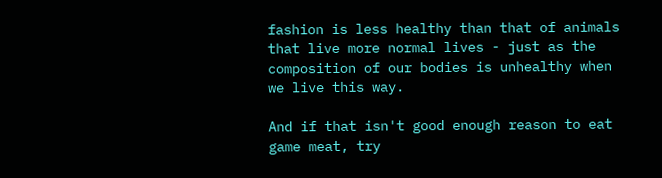fashion is less healthy than that of animals that live more normal lives - just as the composition of our bodies is unhealthy when we live this way.

And if that isn't good enough reason to eat game meat, try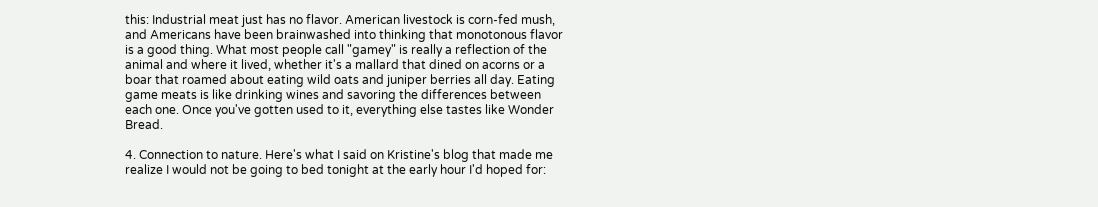this: Industrial meat just has no flavor. American livestock is corn-fed mush, and Americans have been brainwashed into thinking that monotonous flavor is a good thing. What most people call "gamey" is really a reflection of the animal and where it lived, whether it's a mallard that dined on acorns or a boar that roamed about eating wild oats and juniper berries all day. Eating game meats is like drinking wines and savoring the differences between each one. Once you've gotten used to it, everything else tastes like Wonder Bread.

4. Connection to nature. Here's what I said on Kristine's blog that made me realize I would not be going to bed tonight at the early hour I'd hoped for: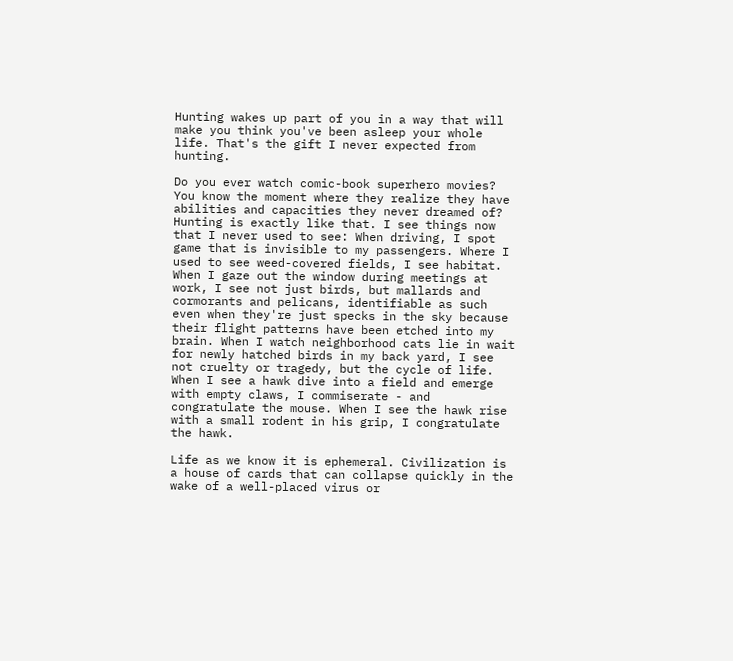Hunting wakes up part of you in a way that will make you think you've been asleep your whole life. That's the gift I never expected from hunting.

Do you ever watch comic-book superhero movies? You know the moment where they realize they have abilities and capacities they never dreamed of? Hunting is exactly like that. I see things now that I never used to see: When driving, I spot game that is invisible to my passengers. Where I used to see weed-covered fields, I see habitat. When I gaze out the window during meetings at work, I see not just birds, but mallards and cormorants and pelicans, identifiable as such even when they're just specks in the sky because their flight patterns have been etched into my brain. When I watch neighborhood cats lie in wait for newly hatched birds in my back yard, I see not cruelty or tragedy, but the cycle of life. When I see a hawk dive into a field and emerge with empty claws, I commiserate - and congratulate the mouse. When I see the hawk rise with a small rodent in his grip, I congratulate the hawk.

Life as we know it is ephemeral. Civilization is a house of cards that can collapse quickly in the wake of a well-placed virus or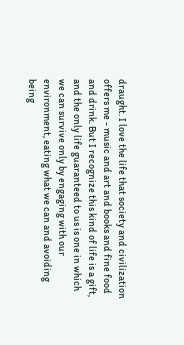draught. I love the life that society and civilization offers me - music and art and books and fine food and drink. But I recognize this kind of life is a gift, and the only life guaranteed to us is one in which we can survive only by engaging with our environment, eating what we can and avoiding being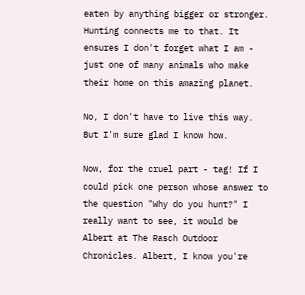eaten by anything bigger or stronger. Hunting connects me to that. It ensures I don't forget what I am - just one of many animals who make their home on this amazing planet.

No, I don't have to live this way. But I'm sure glad I know how.

Now, for the cruel part - tag! If I could pick one person whose answer to the question "Why do you hunt?" I really want to see, it would be Albert at The Rasch Outdoor Chronicles. Albert, I know you're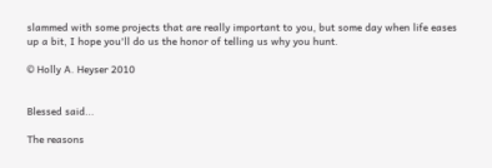slammed with some projects that are really important to you, but some day when life eases up a bit, I hope you'll do us the honor of telling us why you hunt.

© Holly A. Heyser 2010


Blessed said...

The reasons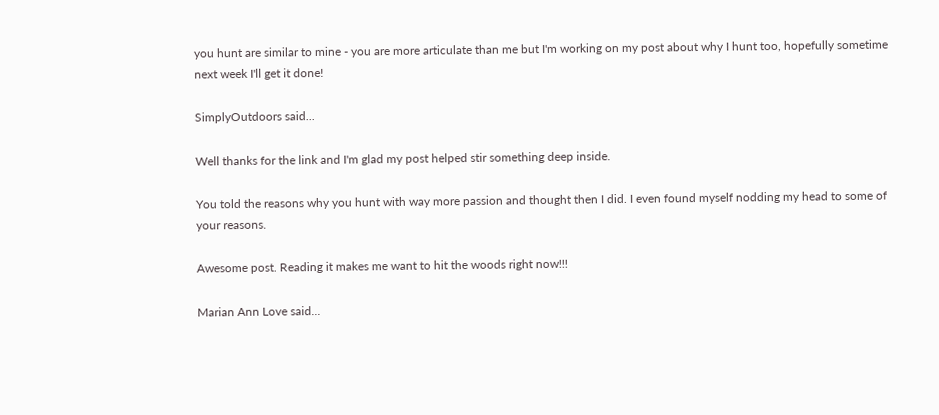you hunt are similar to mine - you are more articulate than me but I'm working on my post about why I hunt too, hopefully sometime next week I'll get it done!

SimplyOutdoors said...

Well thanks for the link and I'm glad my post helped stir something deep inside.

You told the reasons why you hunt with way more passion and thought then I did. I even found myself nodding my head to some of your reasons.

Awesome post. Reading it makes me want to hit the woods right now!!!

Marian Ann Love said...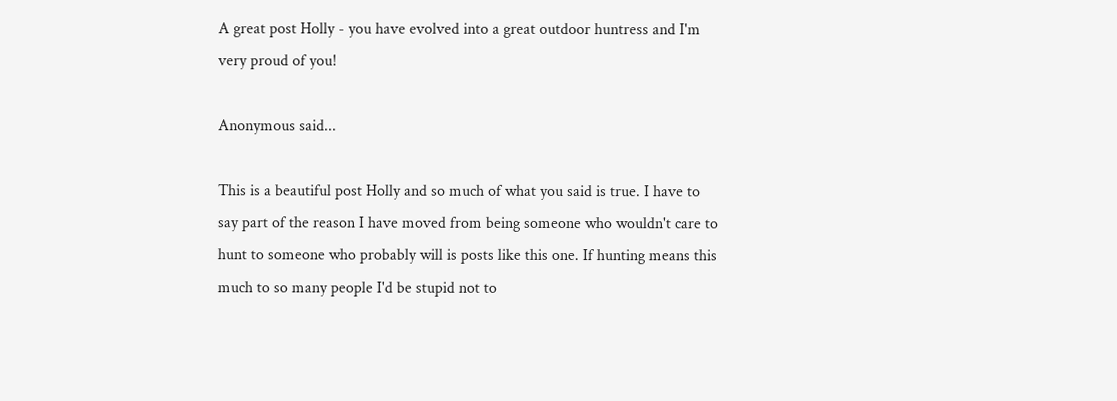A great post Holly - you have evolved into a great outdoor huntress and I'm very proud of you!

Anonymous said...

This is a beautiful post Holly and so much of what you said is true. I have to say part of the reason I have moved from being someone who wouldn't care to hunt to someone who probably will is posts like this one. If hunting means this much to so many people I'd be stupid not to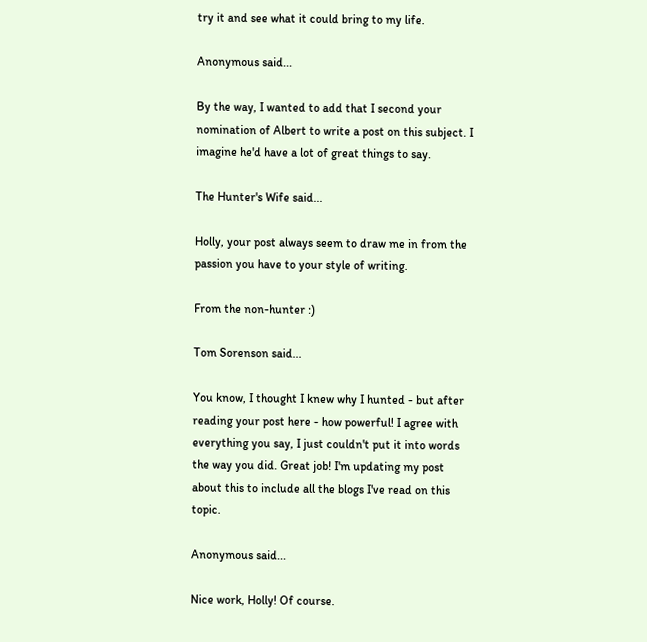try it and see what it could bring to my life.

Anonymous said...

By the way, I wanted to add that I second your nomination of Albert to write a post on this subject. I imagine he'd have a lot of great things to say.

The Hunter's Wife said...

Holly, your post always seem to draw me in from the passion you have to your style of writing.

From the non-hunter :)

Tom Sorenson said...

You know, I thought I knew why I hunted - but after reading your post here - how powerful! I agree with everything you say, I just couldn't put it into words the way you did. Great job! I'm updating my post about this to include all the blogs I've read on this topic.

Anonymous said...

Nice work, Holly! Of course.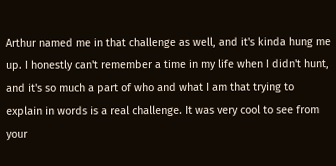Arthur named me in that challenge as well, and it's kinda hung me up. I honestly can't remember a time in my life when I didn't hunt, and it's so much a part of who and what I am that trying to explain in words is a real challenge. It was very cool to see from your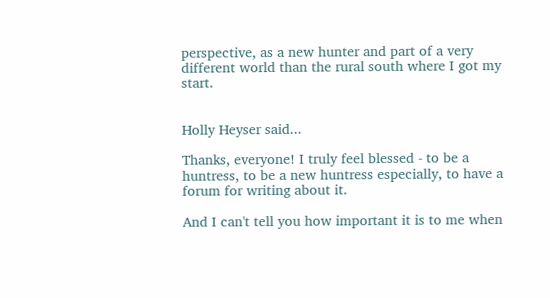perspective, as a new hunter and part of a very different world than the rural south where I got my start.


Holly Heyser said...

Thanks, everyone! I truly feel blessed - to be a huntress, to be a new huntress especially, to have a forum for writing about it.

And I can't tell you how important it is to me when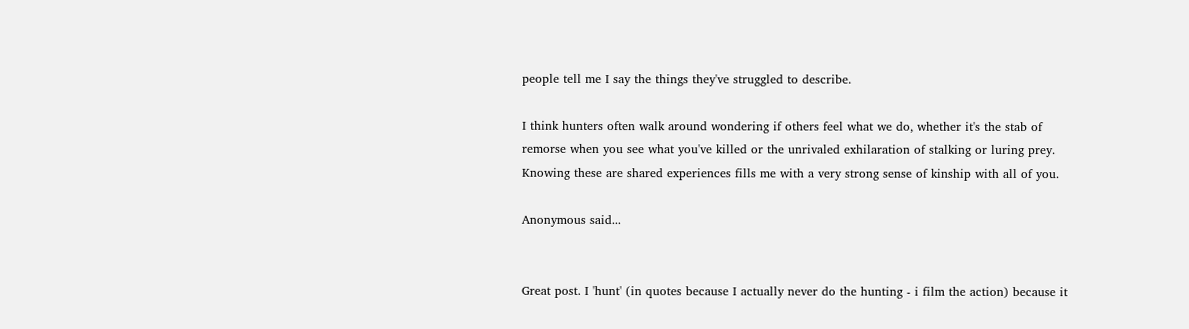people tell me I say the things they've struggled to describe.

I think hunters often walk around wondering if others feel what we do, whether it's the stab of remorse when you see what you've killed or the unrivaled exhilaration of stalking or luring prey. Knowing these are shared experiences fills me with a very strong sense of kinship with all of you.

Anonymous said...


Great post. I 'hunt' (in quotes because I actually never do the hunting - i film the action) because it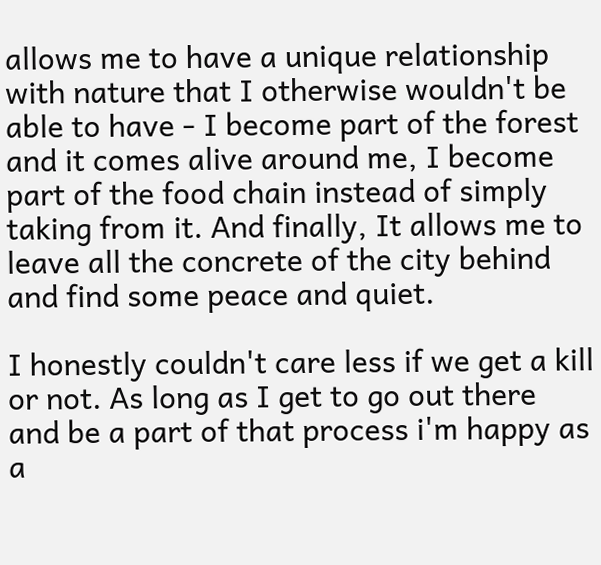allows me to have a unique relationship with nature that I otherwise wouldn't be able to have - I become part of the forest and it comes alive around me, I become part of the food chain instead of simply taking from it. And finally, It allows me to leave all the concrete of the city behind and find some peace and quiet.

I honestly couldn't care less if we get a kill or not. As long as I get to go out there and be a part of that process i'm happy as a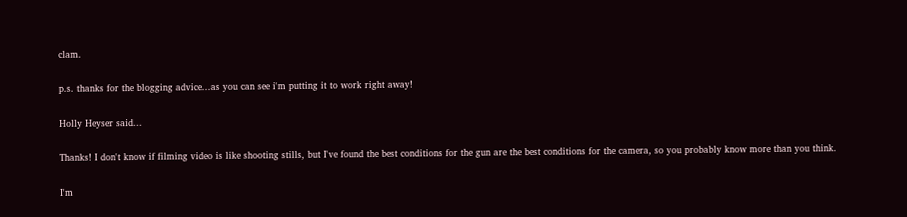clam.

p.s. thanks for the blogging advice...as you can see i'm putting it to work right away!

Holly Heyser said...

Thanks! I don't know if filming video is like shooting stills, but I've found the best conditions for the gun are the best conditions for the camera, so you probably know more than you think.

I'm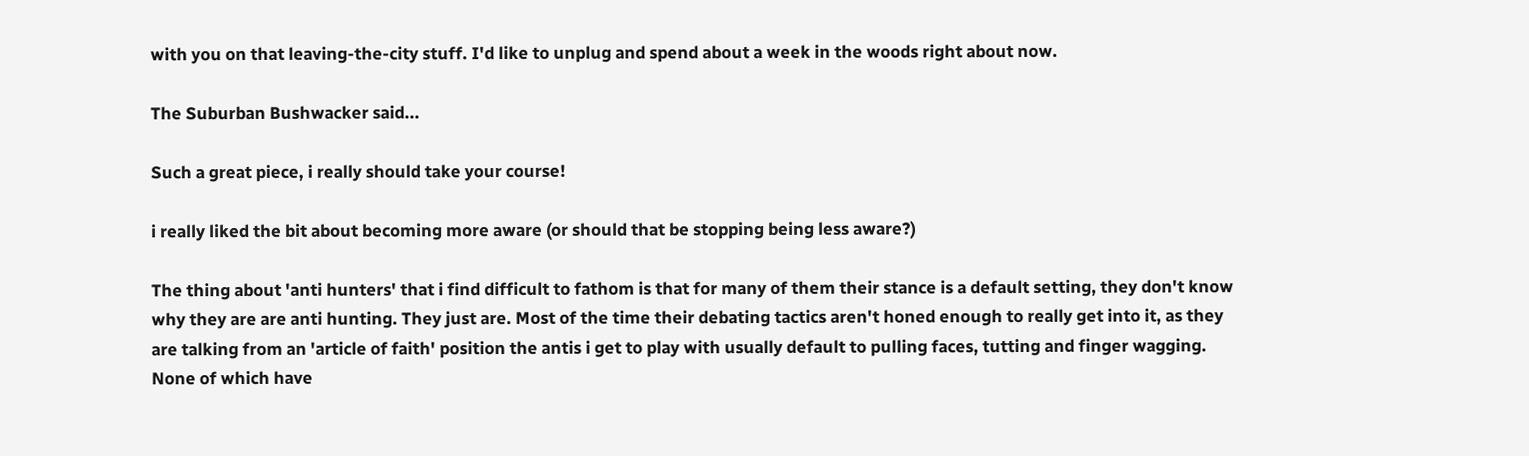with you on that leaving-the-city stuff. I'd like to unplug and spend about a week in the woods right about now.

The Suburban Bushwacker said...

Such a great piece, i really should take your course!

i really liked the bit about becoming more aware (or should that be stopping being less aware?)

The thing about 'anti hunters' that i find difficult to fathom is that for many of them their stance is a default setting, they don't know why they are are anti hunting. They just are. Most of the time their debating tactics aren't honed enough to really get into it, as they are talking from an 'article of faith' position the antis i get to play with usually default to pulling faces, tutting and finger wagging. None of which have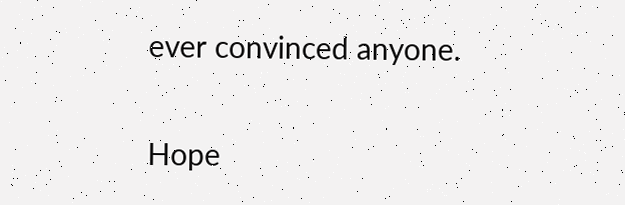ever convinced anyone.

Hope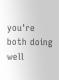you're both doing well